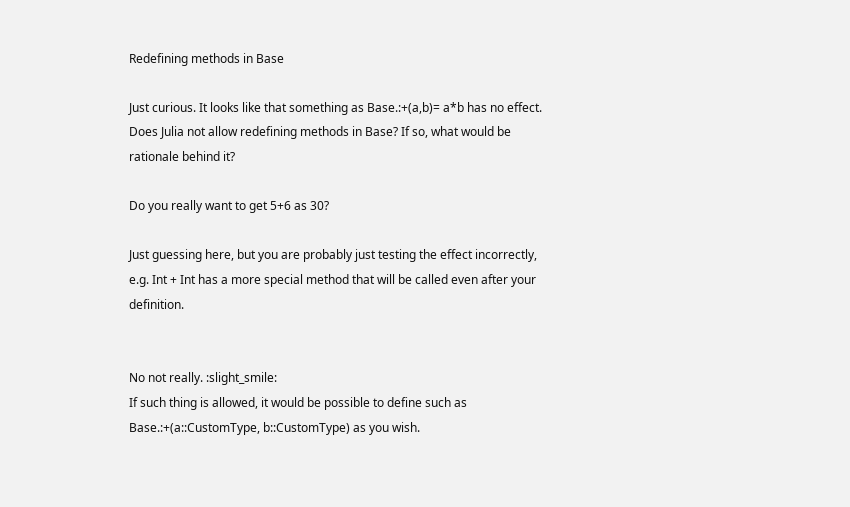Redefining methods in Base

Just curious. It looks like that something as Base.:+(a,b)= a*b has no effect.
Does Julia not allow redefining methods in Base? If so, what would be rationale behind it?

Do you really want to get 5+6 as 30?

Just guessing here, but you are probably just testing the effect incorrectly, e.g. Int + Int has a more special method that will be called even after your definition.


No not really. :slight_smile:
If such thing is allowed, it would be possible to define such as Base.:+(a::CustomType, b::CustomType) as you wish.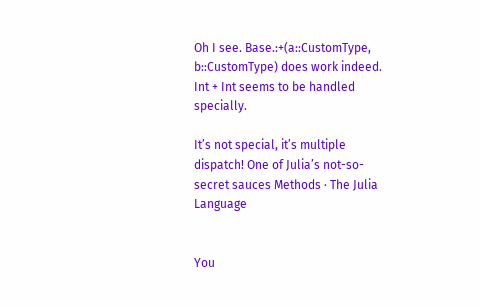Oh I see. Base.:+(a::CustomType, b::CustomType) does work indeed. Int + Int seems to be handled specially.

It’s not special, it’s multiple dispatch! One of Julia’s not-so-secret sauces Methods · The Julia Language


You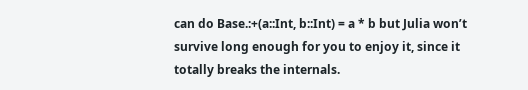can do Base.:+(a::Int, b::Int) = a * b but Julia won’t survive long enough for you to enjoy it, since it totally breaks the internals.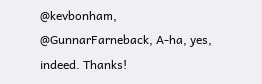@kevbonham, @GunnarFarneback, A-ha, yes, indeed. Thanks!